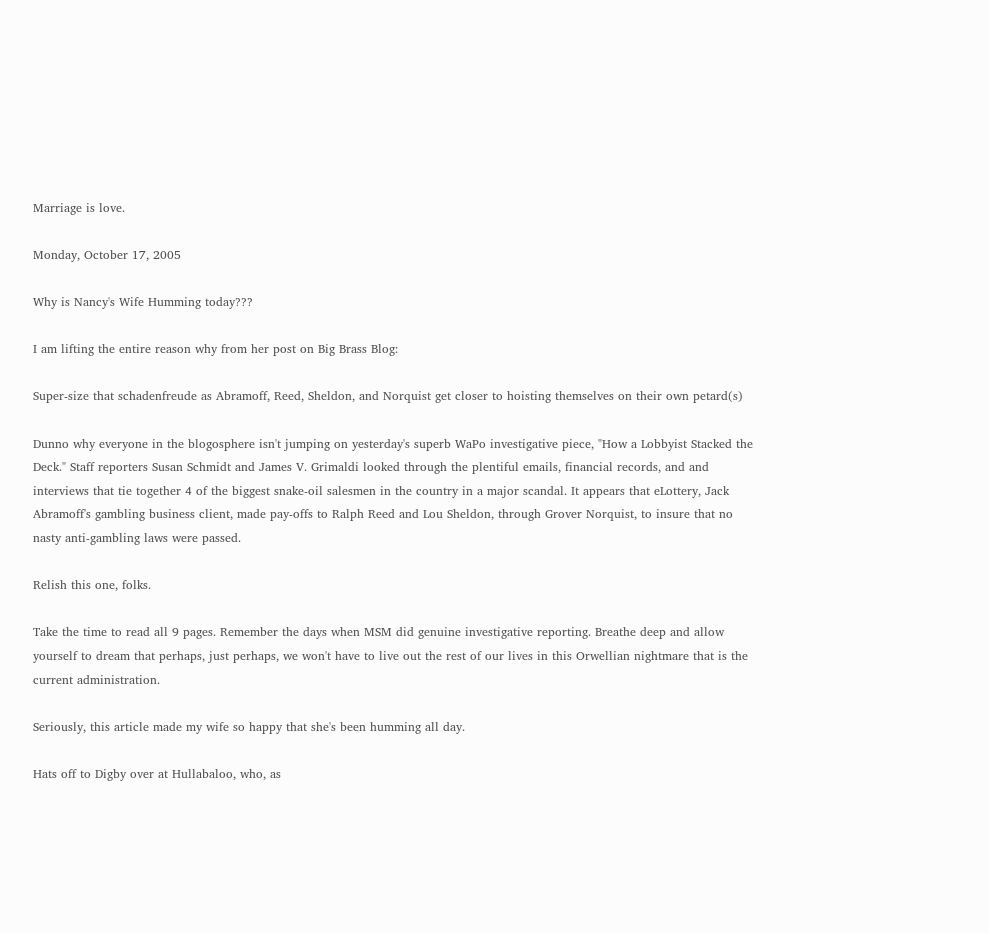Marriage is love.

Monday, October 17, 2005

Why is Nancy's Wife Humming today???

I am lifting the entire reason why from her post on Big Brass Blog:

Super-size that schadenfreude as Abramoff, Reed, Sheldon, and Norquist get closer to hoisting themselves on their own petard(s)

Dunno why everyone in the blogosphere isn't jumping on yesterday's superb WaPo investigative piece, "How a Lobbyist Stacked the Deck." Staff reporters Susan Schmidt and James V. Grimaldi looked through the plentiful emails, financial records, and and interviews that tie together 4 of the biggest snake-oil salesmen in the country in a major scandal. It appears that eLottery, Jack Abramoff's gambling business client, made pay-offs to Ralph Reed and Lou Sheldon, through Grover Norquist, to insure that no nasty anti-gambling laws were passed.

Relish this one, folks.

Take the time to read all 9 pages. Remember the days when MSM did genuine investigative reporting. Breathe deep and allow yourself to dream that perhaps, just perhaps, we won't have to live out the rest of our lives in this Orwellian nightmare that is the current administration.

Seriously, this article made my wife so happy that she's been humming all day.

Hats off to Digby over at Hullabaloo, who, as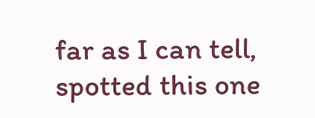far as I can tell, spotted this one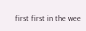first first in the wee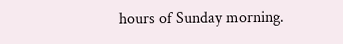hours of Sunday morning.